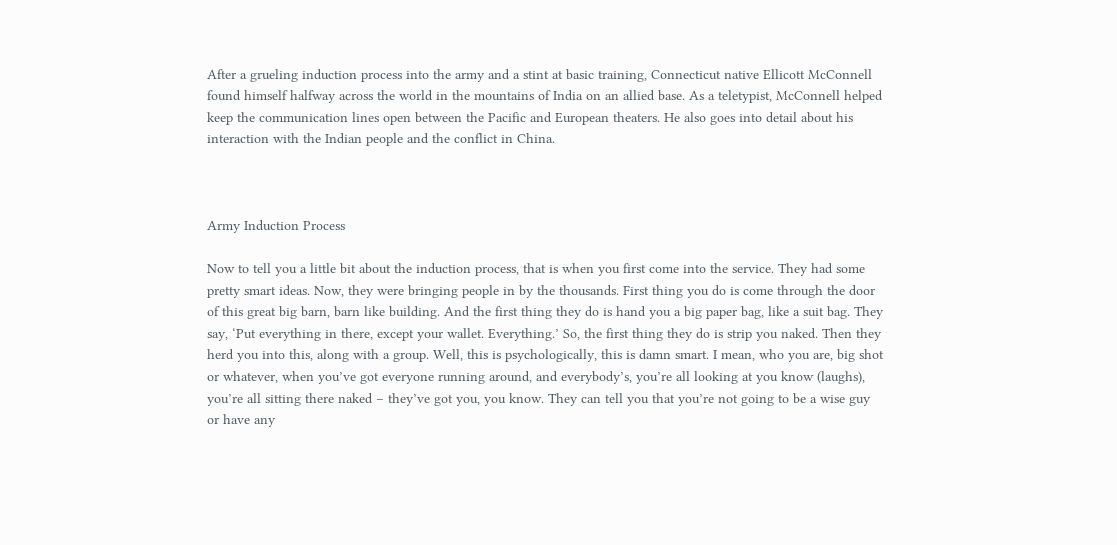After a grueling induction process into the army and a stint at basic training, Connecticut native Ellicott McConnell found himself halfway across the world in the mountains of India on an allied base. As a teletypist, McConnell helped keep the communication lines open between the Pacific and European theaters. He also goes into detail about his interaction with the Indian people and the conflict in China.



Army Induction Process

Now to tell you a little bit about the induction process, that is when you first come into the service. They had some pretty smart ideas. Now, they were bringing people in by the thousands. First thing you do is come through the door of this great big barn, barn like building. And the first thing they do is hand you a big paper bag, like a suit bag. They say, ‘Put everything in there, except your wallet. Everything.’ So, the first thing they do is strip you naked. Then they herd you into this, along with a group. Well, this is psychologically, this is damn smart. I mean, who you are, big shot or whatever, when you’ve got everyone running around, and everybody’s, you’re all looking at you know (laughs), you’re all sitting there naked – they’ve got you, you know. They can tell you that you’re not going to be a wise guy or have any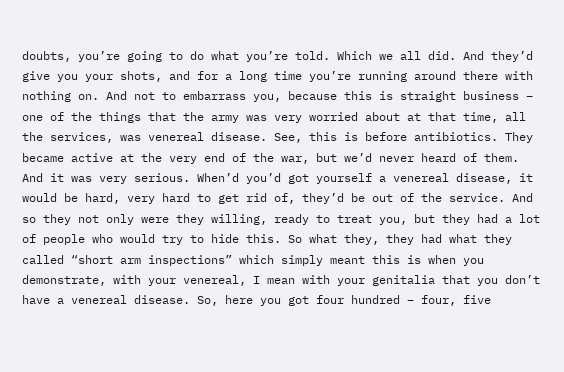doubts, you’re going to do what you’re told. Which we all did. And they’d give you your shots, and for a long time you’re running around there with nothing on. And not to embarrass you, because this is straight business – one of the things that the army was very worried about at that time, all the services, was venereal disease. See, this is before antibiotics. They became active at the very end of the war, but we’d never heard of them. And it was very serious. When’d you’d got yourself a venereal disease, it would be hard, very hard to get rid of, they’d be out of the service. And so they not only were they willing, ready to treat you, but they had a lot of people who would try to hide this. So what they, they had what they called “short arm inspections” which simply meant this is when you demonstrate, with your venereal, I mean with your genitalia that you don’t have a venereal disease. So, here you got four hundred – four, five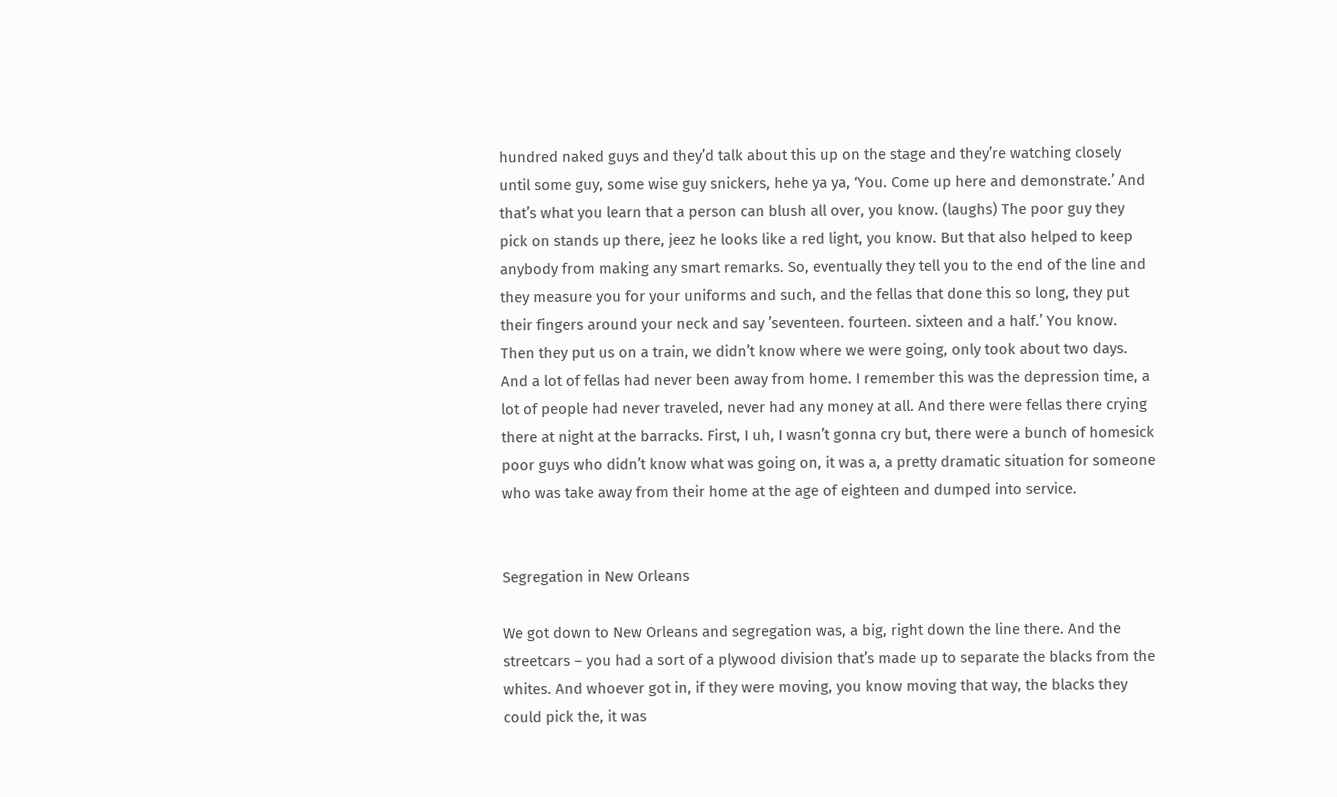hundred naked guys and they’d talk about this up on the stage and they’re watching closely until some guy, some wise guy snickers, hehe ya ya, ‘You. Come up here and demonstrate.’ And that’s what you learn that a person can blush all over, you know. (laughs) The poor guy they pick on stands up there, jeez he looks like a red light, you know. But that also helped to keep anybody from making any smart remarks. So, eventually they tell you to the end of the line and they measure you for your uniforms and such, and the fellas that done this so long, they put their fingers around your neck and say ’seventeen. fourteen. sixteen and a half.’ You know. Then they put us on a train, we didn’t know where we were going, only took about two days. And a lot of fellas had never been away from home. I remember this was the depression time, a lot of people had never traveled, never had any money at all. And there were fellas there crying there at night at the barracks. First, I uh, I wasn’t gonna cry but, there were a bunch of homesick poor guys who didn’t know what was going on, it was a, a pretty dramatic situation for someone who was take away from their home at the age of eighteen and dumped into service.


Segregation in New Orleans

We got down to New Orleans and segregation was, a big, right down the line there. And the streetcars – you had a sort of a plywood division that’s made up to separate the blacks from the whites. And whoever got in, if they were moving, you know moving that way, the blacks they could pick the, it was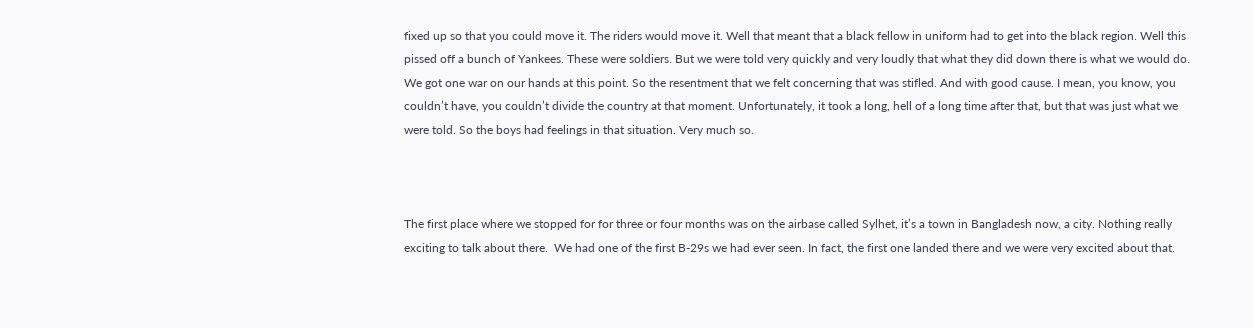fixed up so that you could move it. The riders would move it. Well that meant that a black fellow in uniform had to get into the black region. Well this pissed off a bunch of Yankees. These were soldiers. But we were told very quickly and very loudly that what they did down there is what we would do. We got one war on our hands at this point. So the resentment that we felt concerning that was stifled. And with good cause. I mean, you know, you couldn’t have, you couldn’t divide the country at that moment. Unfortunately, it took a long, hell of a long time after that, but that was just what we were told. So the boys had feelings in that situation. Very much so.



The first place where we stopped for for three or four months was on the airbase called Sylhet, it’s a town in Bangladesh now, a city. Nothing really exciting to talk about there.  We had one of the first B-29s we had ever seen. In fact, the first one landed there and we were very excited about that.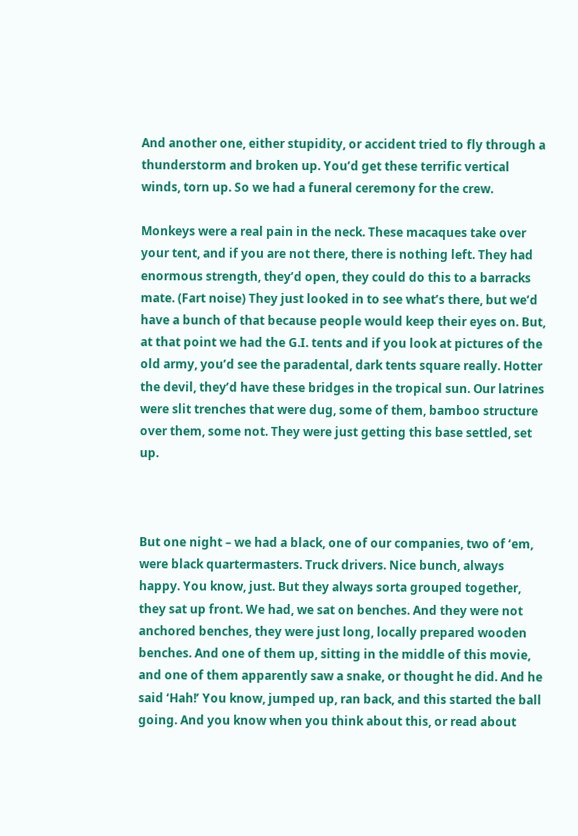And another one, either stupidity, or accident tried to fly through a thunderstorm and broken up. You’d get these terrific vertical winds, torn up. So we had a funeral ceremony for the crew.

Monkeys were a real pain in the neck. These macaques take over your tent, and if you are not there, there is nothing left. They had enormous strength, they’d open, they could do this to a barracks mate. (Fart noise) They just looked in to see what’s there, but we’d have a bunch of that because people would keep their eyes on. But, at that point we had the G.I. tents and if you look at pictures of the old army, you’d see the paradental, dark tents square really. Hotter the devil, they’d have these bridges in the tropical sun. Our latrines were slit trenches that were dug, some of them, bamboo structure over them, some not. They were just getting this base settled, set up.



But one night – we had a black, one of our companies, two of ‘em, were black quartermasters. Truck drivers. Nice bunch, always happy. You know, just. But they always sorta grouped together, they sat up front. We had, we sat on benches. And they were not anchored benches, they were just long, locally prepared wooden benches. And one of them up, sitting in the middle of this movie, and one of them apparently saw a snake, or thought he did. And he said ‘Hah!’ You know, jumped up, ran back, and this started the ball going. And you know when you think about this, or read about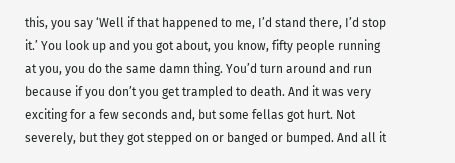this, you say ‘Well if that happened to me, I’d stand there, I’d stop it.’ You look up and you got about, you know, fifty people running at you, you do the same damn thing. You’d turn around and run because if you don’t you get trampled to death. And it was very exciting for a few seconds and, but some fellas got hurt. Not severely, but they got stepped on or banged or bumped. And all it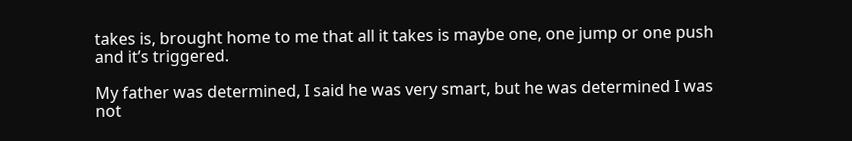takes is, brought home to me that all it takes is maybe one, one jump or one push and it’s triggered.

My father was determined, I said he was very smart, but he was determined I was not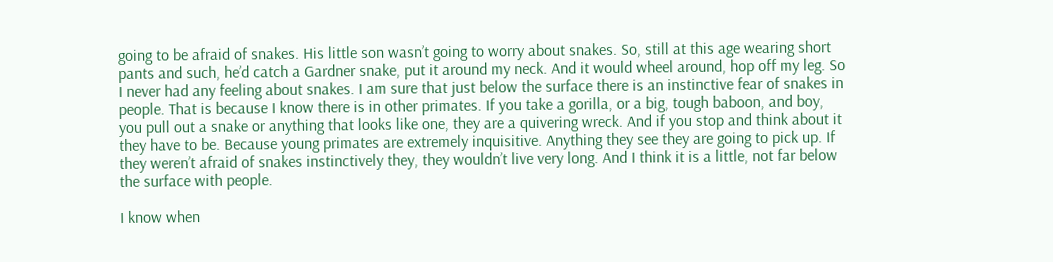going to be afraid of snakes. His little son wasn’t going to worry about snakes. So, still at this age wearing short pants and such, he’d catch a Gardner snake, put it around my neck. And it would wheel around, hop off my leg. So I never had any feeling about snakes. I am sure that just below the surface there is an instinctive fear of snakes in people. That is because I know there is in other primates. If you take a gorilla, or a big, tough baboon, and boy, you pull out a snake or anything that looks like one, they are a quivering wreck. And if you stop and think about it they have to be. Because young primates are extremely inquisitive. Anything they see they are going to pick up. If they weren’t afraid of snakes instinctively they, they wouldn’t live very long. And I think it is a little, not far below the surface with people.

I know when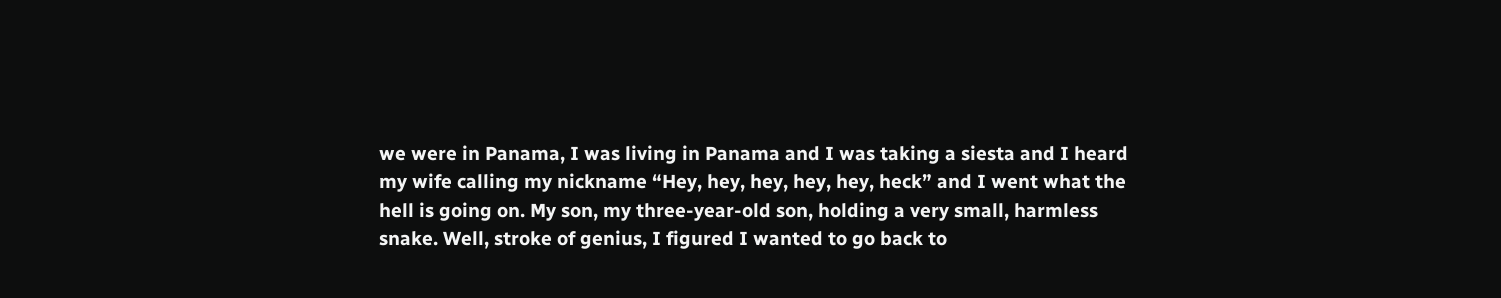we were in Panama, I was living in Panama and I was taking a siesta and I heard my wife calling my nickname “Hey, hey, hey, hey, hey, heck” and I went what the hell is going on. My son, my three-year-old son, holding a very small, harmless snake. Well, stroke of genius, I figured I wanted to go back to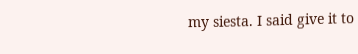my siesta. I said give it to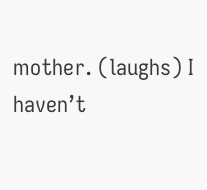mother. (laughs) I haven’t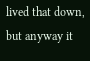lived that down, but anyway it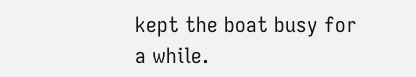kept the boat busy for a while.